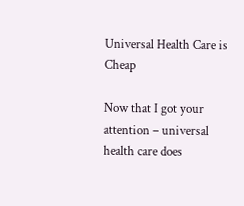Universal Health Care is Cheap

Now that I got your attention – universal health care does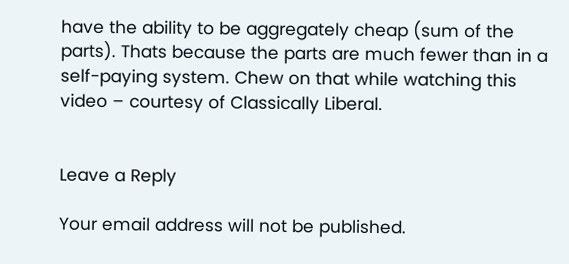have the ability to be aggregately cheap (sum of the parts). Thats because the parts are much fewer than in a self-paying system. Chew on that while watching this video – courtesy of Classically Liberal.


Leave a Reply

Your email address will not be published.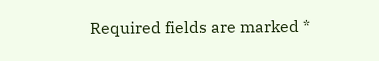Required fields are marked *